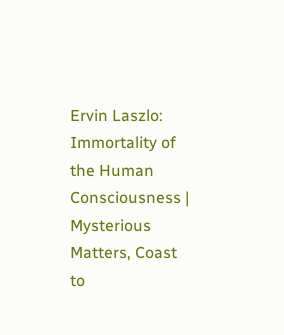Ervin Laszlo: Immortality of the Human Consciousness | Mysterious Matters, Coast to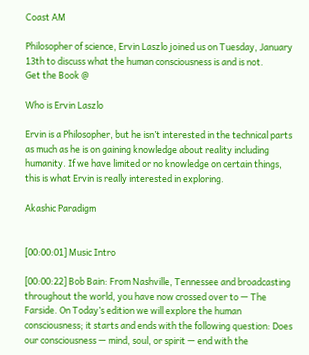Coast AM

Philosopher of science, Ervin Laszlo joined us on Tuesday, January 13th to discuss what the human consciousness is and is not.
Get the Book @

Who is Ervin Laszlo

Ervin is a Philosopher, but he isn’t interested in the technical parts as much as he is on gaining knowledge about reality including humanity. If we have limited or no knowledge on certain things, this is what Ervin is really interested in exploring.

Akashic Paradigm


[00:00:01] Music Intro

[00:00:22] Bob Bain: From Nashville, Tennessee and broadcasting throughout the world, you have now crossed over to — The Farside. On Today’s edition we will explore the human consciousness; it starts and ends with the following question: Does our consciousness — mind, soul, or spirit — end with the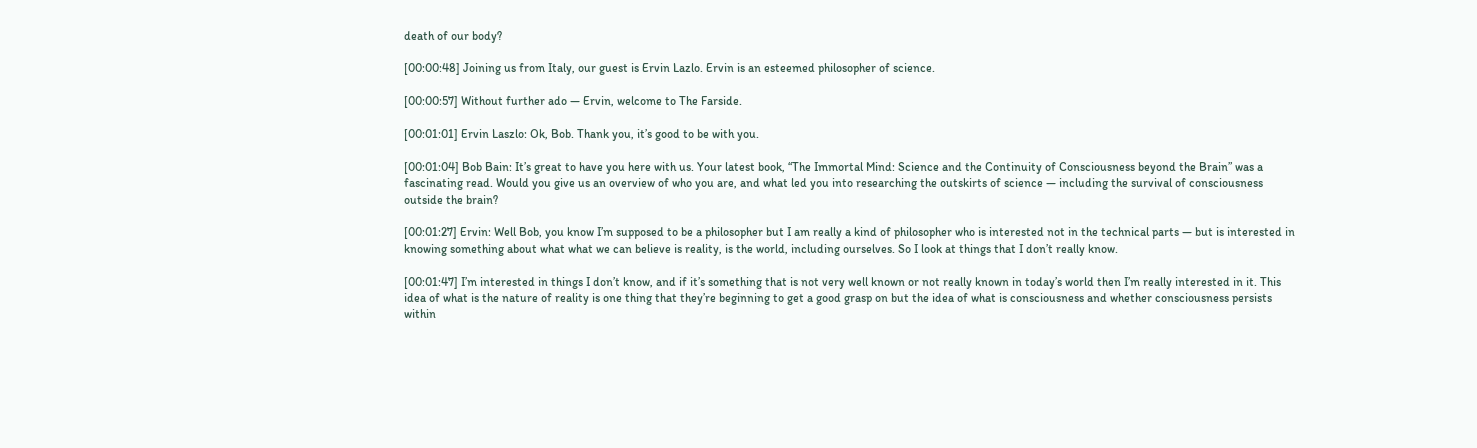death of our body?

[00:00:48] Joining us from Italy, our guest is Ervin Lazlo. Ervin is an esteemed philosopher of science.

[00:00:57] Without further ado — Ervin, welcome to The Farside.

[00:01:01] Ervin Laszlo: Ok, Bob. Thank you, it’s good to be with you.

[00:01:04] Bob Bain: It’s great to have you here with us. Your latest book, “The Immortal Mind: Science and the Continuity of Consciousness beyond the Brain” was a fascinating read. Would you give us an overview of who you are, and what led you into researching the outskirts of science — including the survival of consciousness outside the brain?

[00:01:27] Ervin: Well Bob, you know I’m supposed to be a philosopher but I am really a kind of philosopher who is interested not in the technical parts — but is interested in knowing something about what what we can believe is reality, is the world, including ourselves. So I look at things that I don’t really know.

[00:01:47] I’m interested in things I don’t know, and if it’s something that is not very well known or not really known in today’s world then I’m really interested in it. This idea of what is the nature of reality is one thing that they’re beginning to get a good grasp on but the idea of what is consciousness and whether consciousness persists within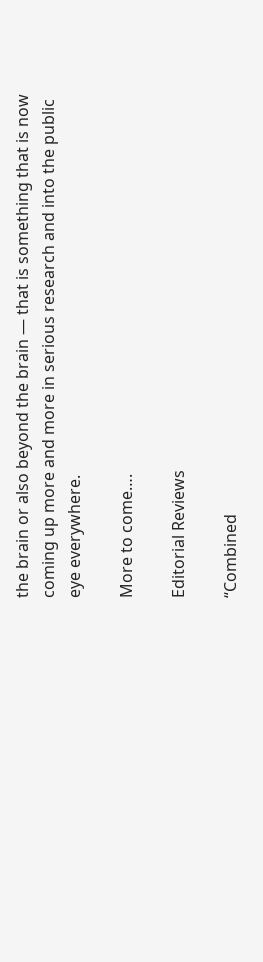the brain or also beyond the brain — that is something that is now coming up more and more in serious research and into the public eye everywhere.

More to come….

Editorial Reviews

“Combined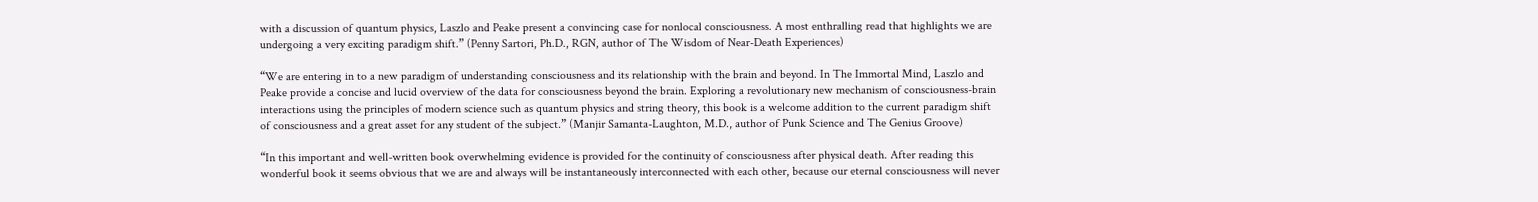with a discussion of quantum physics, Laszlo and Peake present a convincing case for nonlocal consciousness. A most enthralling read that highlights we are undergoing a very exciting paradigm shift.” (Penny Sartori, Ph.D., RGN, author of The Wisdom of Near-Death Experiences)

“We are entering in to a new paradigm of understanding consciousness and its relationship with the brain and beyond. In The Immortal Mind, Laszlo and Peake provide a concise and lucid overview of the data for consciousness beyond the brain. Exploring a revolutionary new mechanism of consciousness-brain interactions using the principles of modern science such as quantum physics and string theory, this book is a welcome addition to the current paradigm shift of consciousness and a great asset for any student of the subject.” (Manjir Samanta-Laughton, M.D., author of Punk Science and The Genius Groove)

“In this important and well-written book overwhelming evidence is provided for the continuity of consciousness after physical death. After reading this wonderful book it seems obvious that we are and always will be instantaneously interconnected with each other, because our eternal consciousness will never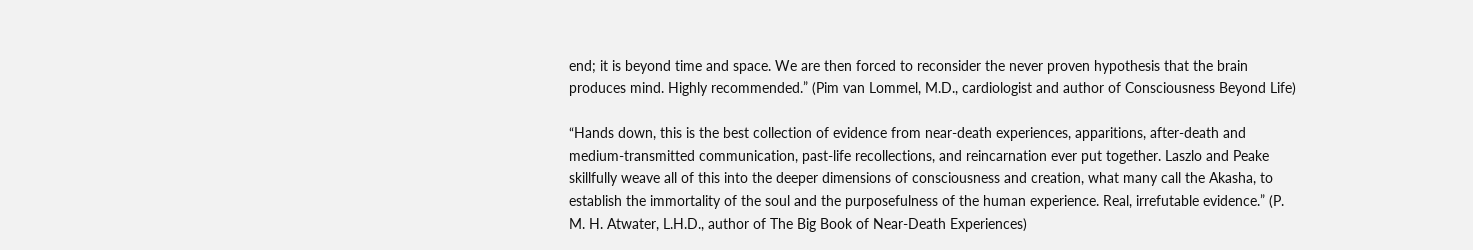end; it is beyond time and space. We are then forced to reconsider the never proven hypothesis that the brain produces mind. Highly recommended.” (Pim van Lommel, M.D., cardiologist and author of Consciousness Beyond Life)

“Hands down, this is the best collection of evidence from near-death experiences, apparitions, after-death and medium-transmitted communication, past-life recollections, and reincarnation ever put together. Laszlo and Peake skillfully weave all of this into the deeper dimensions of consciousness and creation, what many call the Akasha, to establish the immortality of the soul and the purposefulness of the human experience. Real, irrefutable evidence.” (P. M. H. Atwater, L.H.D., author of The Big Book of Near-Death Experiences)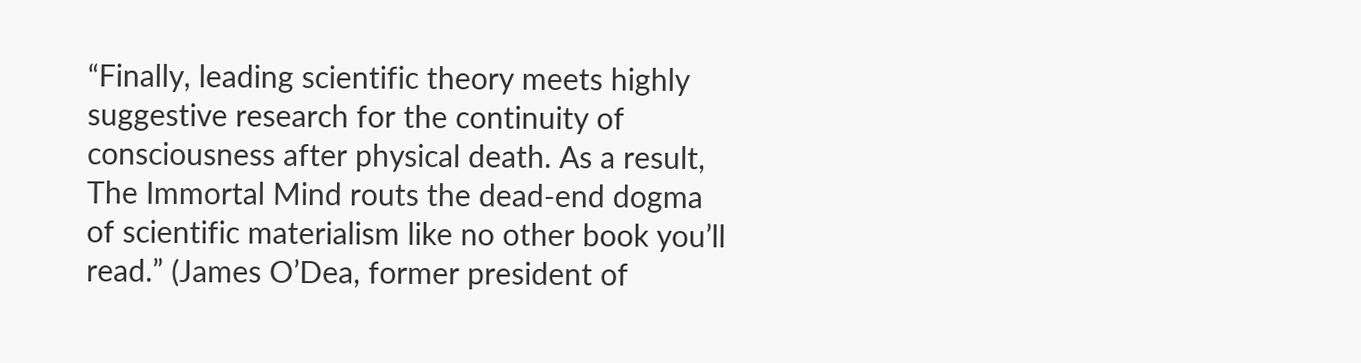“Finally, leading scientific theory meets highly suggestive research for the continuity of consciousness after physical death. As a result, The Immortal Mind routs the dead-end dogma of scientific materialism like no other book you’ll read.” (James O’Dea, former president of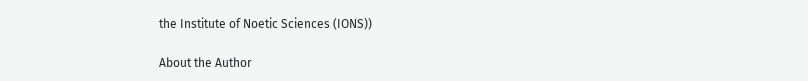the Institute of Noetic Sciences (IONS))

About the Author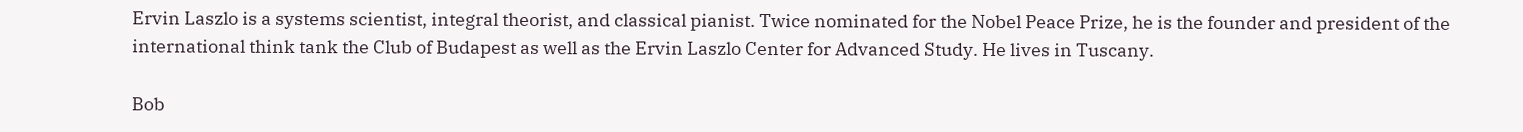Ervin Laszlo is a systems scientist, integral theorist, and classical pianist. Twice nominated for the Nobel Peace Prize, he is the founder and president of the international think tank the Club of Budapest as well as the Ervin Laszlo Center for Advanced Study. He lives in Tuscany.

Bob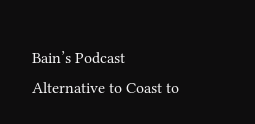Bain’s Podcast
Alternative to Coast to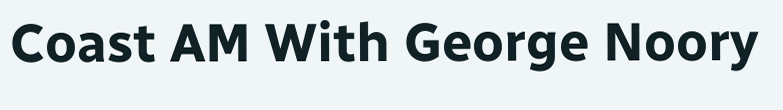Coast AM With George Noory